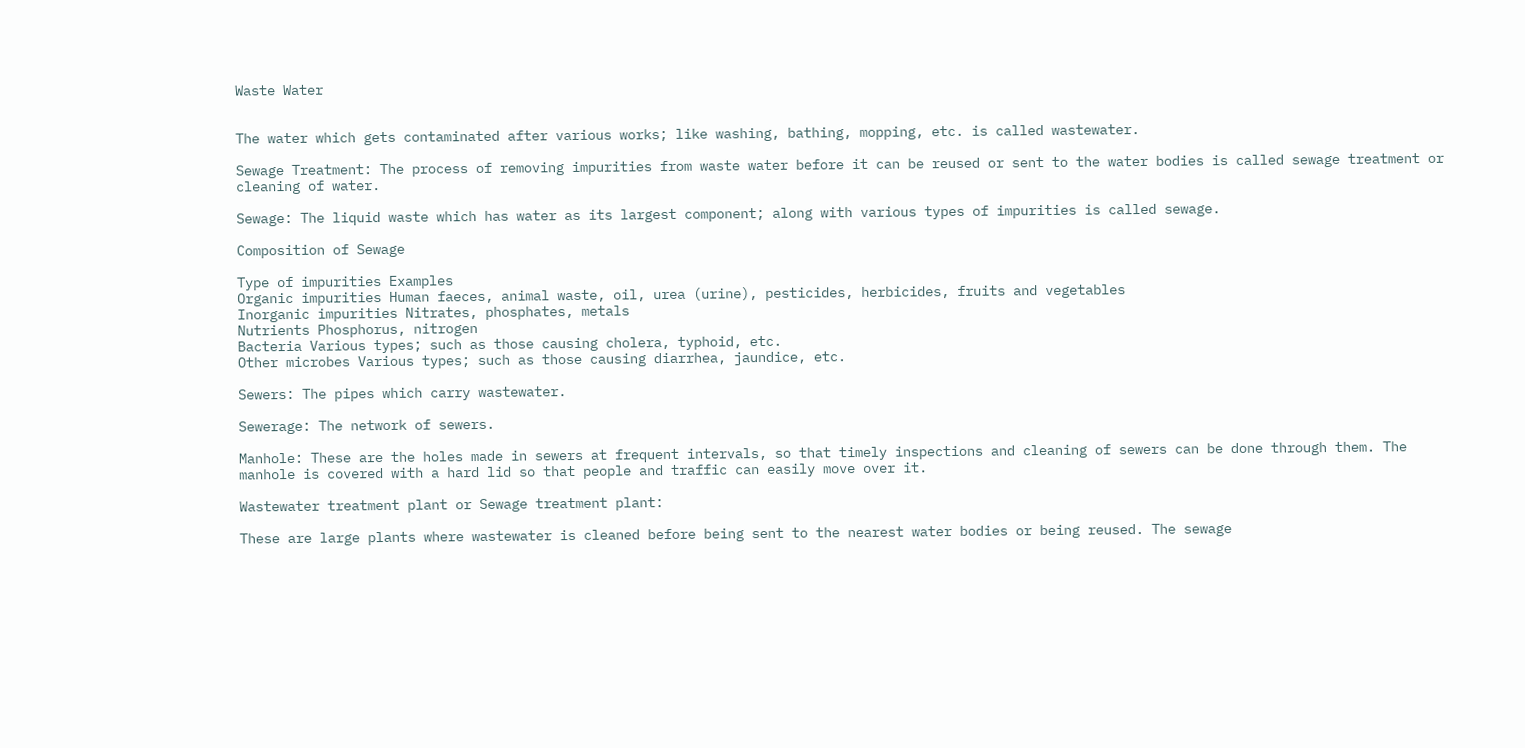Waste Water


The water which gets contaminated after various works; like washing, bathing, mopping, etc. is called wastewater.

Sewage Treatment: The process of removing impurities from waste water before it can be reused or sent to the water bodies is called sewage treatment or cleaning of water.

Sewage: The liquid waste which has water as its largest component; along with various types of impurities is called sewage.

Composition of Sewage

Type of impurities Examples
Organic impurities Human faeces, animal waste, oil, urea (urine), pesticides, herbicides, fruits and vegetables
Inorganic impurities Nitrates, phosphates, metals
Nutrients Phosphorus, nitrogen
Bacteria Various types; such as those causing cholera, typhoid, etc.
Other microbes Various types; such as those causing diarrhea, jaundice, etc.

Sewers: The pipes which carry wastewater.

Sewerage: The network of sewers.

Manhole: These are the holes made in sewers at frequent intervals, so that timely inspections and cleaning of sewers can be done through them. The manhole is covered with a hard lid so that people and traffic can easily move over it.

Wastewater treatment plant or Sewage treatment plant:

These are large plants where wastewater is cleaned before being sent to the nearest water bodies or being reused. The sewage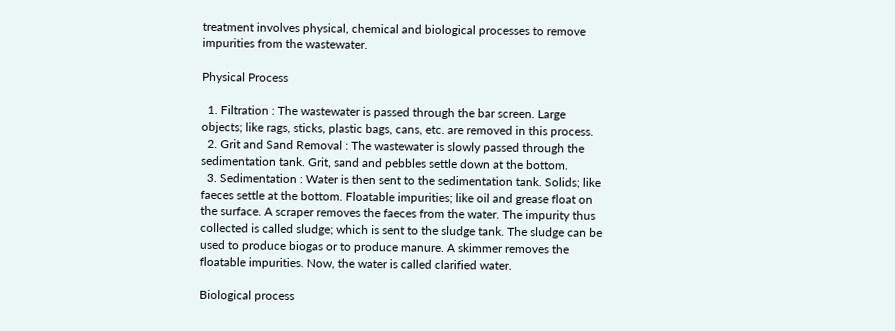treatment involves physical, chemical and biological processes to remove impurities from the wastewater.

Physical Process

  1. Filtration : The wastewater is passed through the bar screen. Large objects; like rags, sticks, plastic bags, cans, etc. are removed in this process.
  2. Grit and Sand Removal : The wastewater is slowly passed through the sedimentation tank. Grit, sand and pebbles settle down at the bottom.
  3. Sedimentation : Water is then sent to the sedimentation tank. Solids; like faeces settle at the bottom. Floatable impurities; like oil and grease float on the surface. A scraper removes the faeces from the water. The impurity thus collected is called sludge; which is sent to the sludge tank. The sludge can be used to produce biogas or to produce manure. A skimmer removes the floatable impurities. Now, the water is called clarified water.

Biological process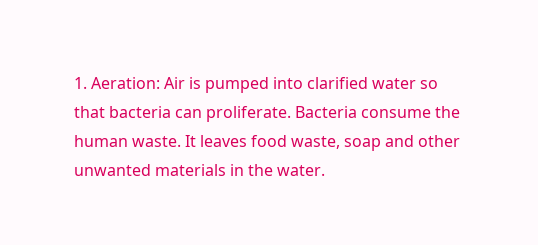1. Aeration: Air is pumped into clarified water so that bacteria can proliferate. Bacteria consume the human waste. It leaves food waste, soap and other unwanted materials in the water.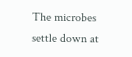The microbes settle down at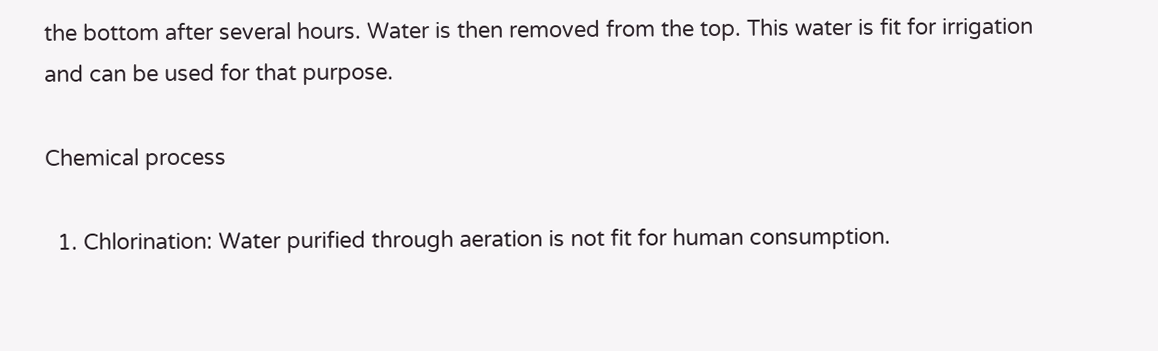the bottom after several hours. Water is then removed from the top. This water is fit for irrigation and can be used for that purpose.

Chemical process

  1. Chlorination: Water purified through aeration is not fit for human consumption.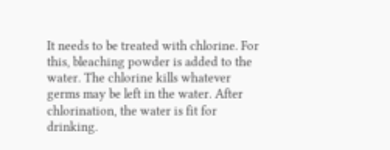It needs to be treated with chlorine. For this, bleaching powder is added to the water. The chlorine kills whatever germs may be left in the water. After chlorination, the water is fit for drinking.